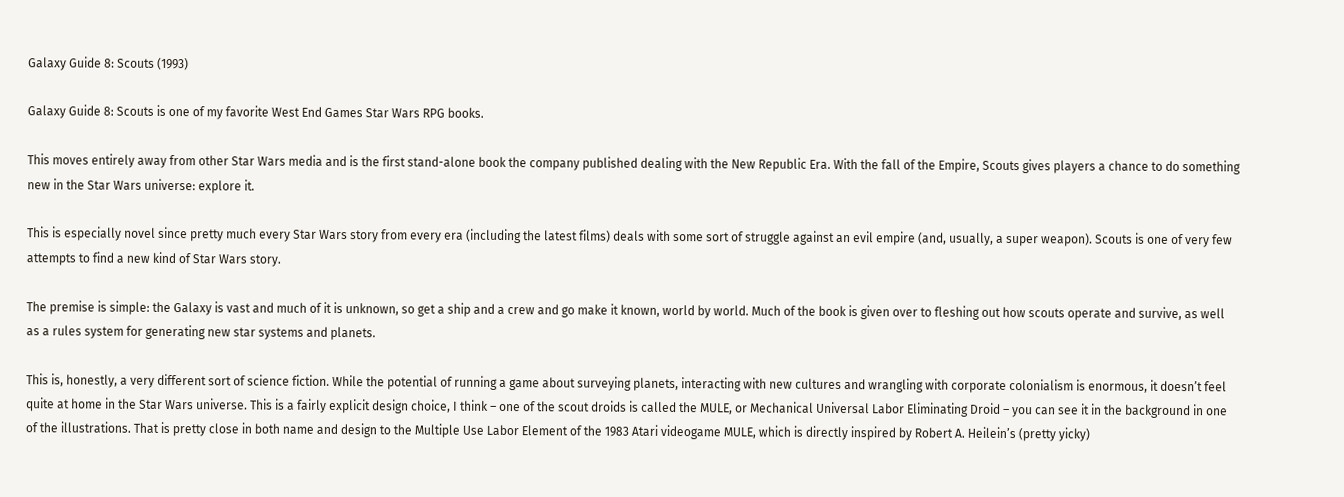Galaxy Guide 8: Scouts (1993)

Galaxy Guide 8: Scouts is one of my favorite West End Games Star Wars RPG books.

This moves entirely away from other Star Wars media and is the first stand-alone book the company published dealing with the New Republic Era. With the fall of the Empire, Scouts gives players a chance to do something new in the Star Wars universe: explore it.

This is especially novel since pretty much every Star Wars story from every era (including the latest films) deals with some sort of struggle against an evil empire (and, usually, a super weapon). Scouts is one of very few attempts to find a new kind of Star Wars story.

The premise is simple: the Galaxy is vast and much of it is unknown, so get a ship and a crew and go make it known, world by world. Much of the book is given over to fleshing out how scouts operate and survive, as well as a rules system for generating new star systems and planets.

This is, honestly, a very different sort of science fiction. While the potential of running a game about surveying planets, interacting with new cultures and wrangling with corporate colonialism is enormous, it doesn’t feel quite at home in the Star Wars universe. This is a fairly explicit design choice, I think – one of the scout droids is called the MULE, or Mechanical Universal Labor Eliminating Droid – you can see it in the background in one of the illustrations. That is pretty close in both name and design to the Multiple Use Labor Element of the 1983 Atari videogame MULE, which is directly inspired by Robert A. Heilein’s (pretty yicky)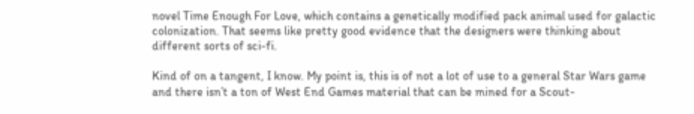novel Time Enough For Love, which contains a genetically modified pack animal used for galactic colonization. That seems like pretty good evidence that the designers were thinking about different sorts of sci-fi.

Kind of on a tangent, I know. My point is, this is of not a lot of use to a general Star Wars game and there isn’t a ton of West End Games material that can be mined for a Scout-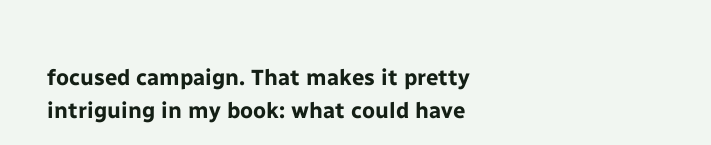focused campaign. That makes it pretty intriguing in my book: what could have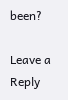been?

Leave a Reply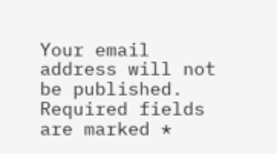Your email address will not be published. Required fields are marked *